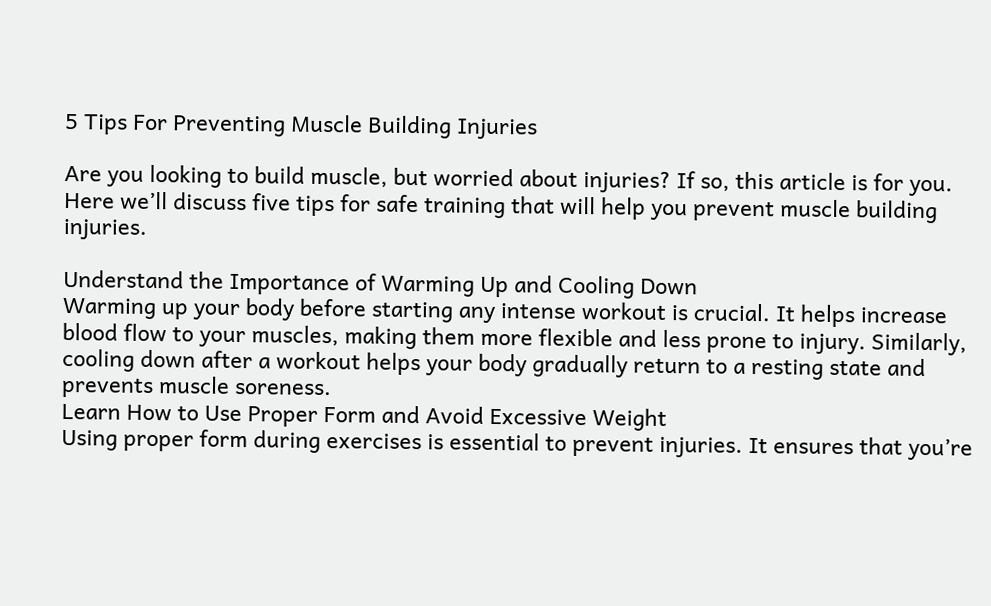5 Tips For Preventing Muscle Building Injuries

Are you looking to build muscle, but worried about injuries? If so, this article is for you. Here we’ll discuss five tips for safe training that will help you prevent muscle building injuries.

Understand the Importance of Warming Up and Cooling Down
Warming up your body before starting any intense workout is crucial. It helps increase blood flow to your muscles, making them more flexible and less prone to injury. Similarly, cooling down after a workout helps your body gradually return to a resting state and prevents muscle soreness.
Learn How to Use Proper Form and Avoid Excessive Weight
Using proper form during exercises is essential to prevent injuries. It ensures that you’re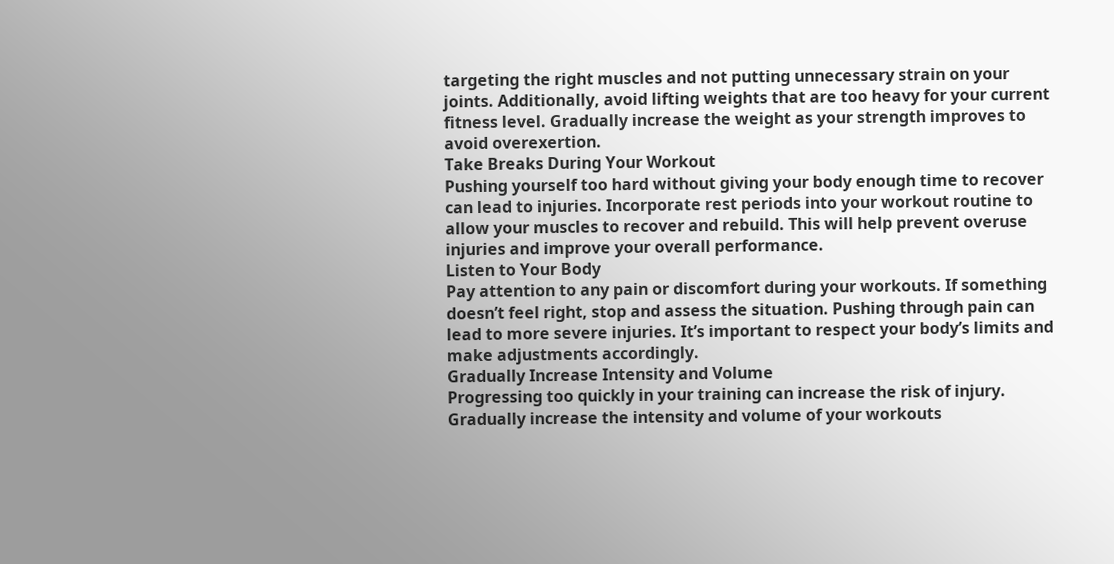targeting the right muscles and not putting unnecessary strain on your joints. Additionally, avoid lifting weights that are too heavy for your current fitness level. Gradually increase the weight as your strength improves to avoid overexertion.
Take Breaks During Your Workout
Pushing yourself too hard without giving your body enough time to recover can lead to injuries. Incorporate rest periods into your workout routine to allow your muscles to recover and rebuild. This will help prevent overuse injuries and improve your overall performance.
Listen to Your Body
Pay attention to any pain or discomfort during your workouts. If something doesn’t feel right, stop and assess the situation. Pushing through pain can lead to more severe injuries. It’s important to respect your body’s limits and make adjustments accordingly.
Gradually Increase Intensity and Volume
Progressing too quickly in your training can increase the risk of injury. Gradually increase the intensity and volume of your workouts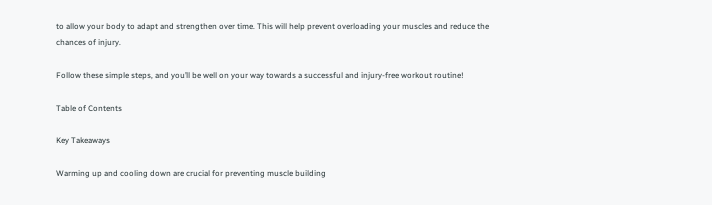to allow your body to adapt and strengthen over time. This will help prevent overloading your muscles and reduce the chances of injury.

Follow these simple steps, and you’ll be well on your way towards a successful and injury-free workout routine!

Table of Contents

Key Takeaways

Warming up and cooling down are crucial for preventing muscle building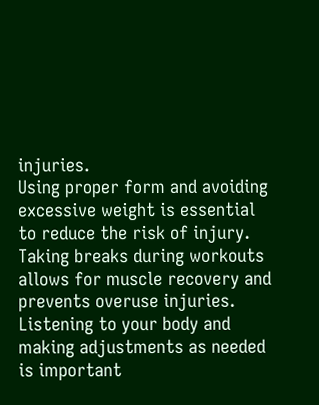injuries.
Using proper form and avoiding excessive weight is essential to reduce the risk of injury.
Taking breaks during workouts allows for muscle recovery and prevents overuse injuries.
Listening to your body and making adjustments as needed is important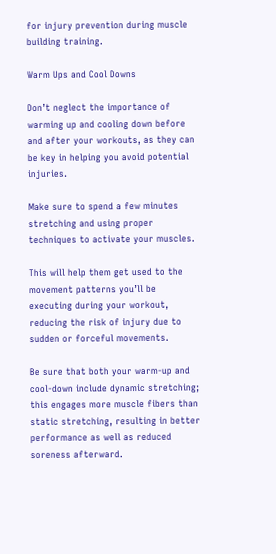for injury prevention during muscle building training.

Warm Ups and Cool Downs

Don’t neglect the importance of warming up and cooling down before and after your workouts, as they can be key in helping you avoid potential injuries.

Make sure to spend a few minutes stretching and using proper techniques to activate your muscles.

This will help them get used to the movement patterns you’ll be executing during your workout, reducing the risk of injury due to sudden or forceful movements.

Be sure that both your warm-up and cool-down include dynamic stretching; this engages more muscle fibers than static stretching, resulting in better performance as well as reduced soreness afterward.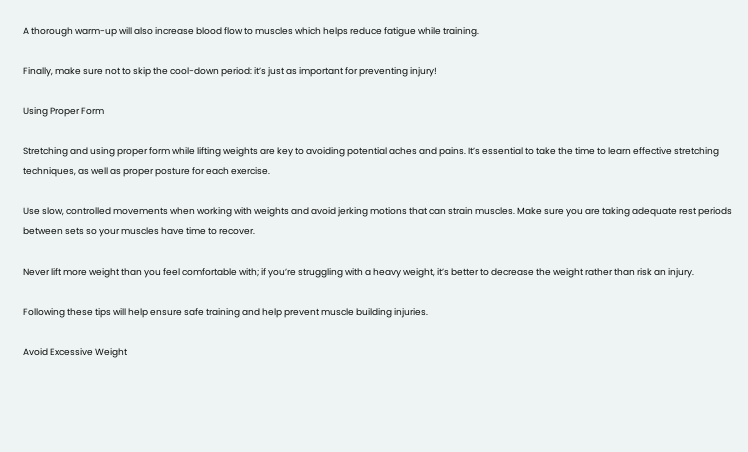A thorough warm-up will also increase blood flow to muscles which helps reduce fatigue while training.

Finally, make sure not to skip the cool-down period: it’s just as important for preventing injury!

Using Proper Form

Stretching and using proper form while lifting weights are key to avoiding potential aches and pains. It’s essential to take the time to learn effective stretching techniques, as well as proper posture for each exercise.

Use slow, controlled movements when working with weights and avoid jerking motions that can strain muscles. Make sure you are taking adequate rest periods between sets so your muscles have time to recover.

Never lift more weight than you feel comfortable with; if you’re struggling with a heavy weight, it’s better to decrease the weight rather than risk an injury.

Following these tips will help ensure safe training and help prevent muscle building injuries.

Avoid Excessive Weight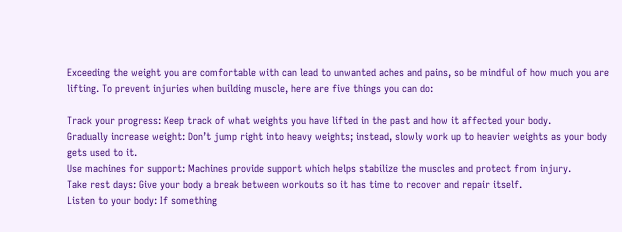Exceeding the weight you are comfortable with can lead to unwanted aches and pains, so be mindful of how much you are lifting. To prevent injuries when building muscle, here are five things you can do:

Track your progress: Keep track of what weights you have lifted in the past and how it affected your body.
Gradually increase weight: Don’t jump right into heavy weights; instead, slowly work up to heavier weights as your body gets used to it.
Use machines for support: Machines provide support which helps stabilize the muscles and protect from injury.
Take rest days: Give your body a break between workouts so it has time to recover and repair itself.
Listen to your body: If something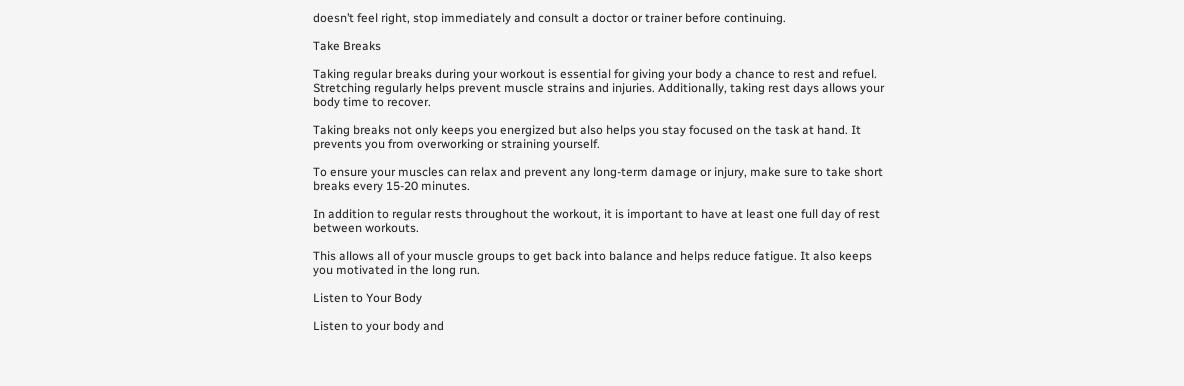doesn’t feel right, stop immediately and consult a doctor or trainer before continuing.

Take Breaks

Taking regular breaks during your workout is essential for giving your body a chance to rest and refuel. Stretching regularly helps prevent muscle strains and injuries. Additionally, taking rest days allows your body time to recover.

Taking breaks not only keeps you energized but also helps you stay focused on the task at hand. It prevents you from overworking or straining yourself.

To ensure your muscles can relax and prevent any long-term damage or injury, make sure to take short breaks every 15-20 minutes.

In addition to regular rests throughout the workout, it is important to have at least one full day of rest between workouts.

This allows all of your muscle groups to get back into balance and helps reduce fatigue. It also keeps you motivated in the long run.

Listen to Your Body

Listen to your body and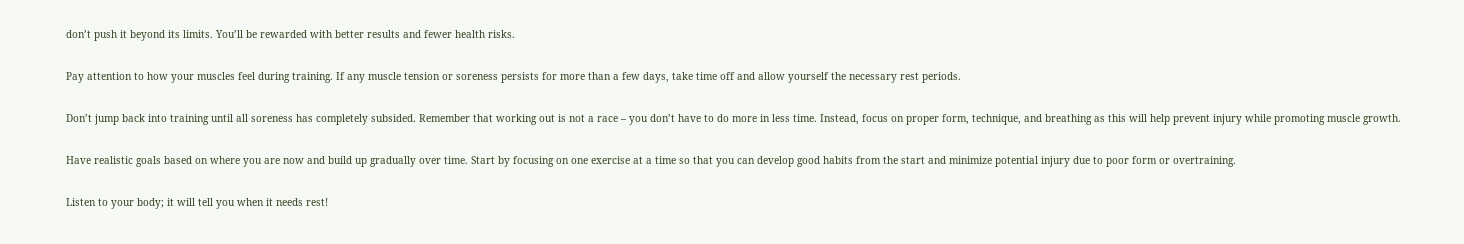don’t push it beyond its limits. You’ll be rewarded with better results and fewer health risks.

Pay attention to how your muscles feel during training. If any muscle tension or soreness persists for more than a few days, take time off and allow yourself the necessary rest periods.

Don’t jump back into training until all soreness has completely subsided. Remember that working out is not a race – you don’t have to do more in less time. Instead, focus on proper form, technique, and breathing as this will help prevent injury while promoting muscle growth.

Have realistic goals based on where you are now and build up gradually over time. Start by focusing on one exercise at a time so that you can develop good habits from the start and minimize potential injury due to poor form or overtraining.

Listen to your body; it will tell you when it needs rest!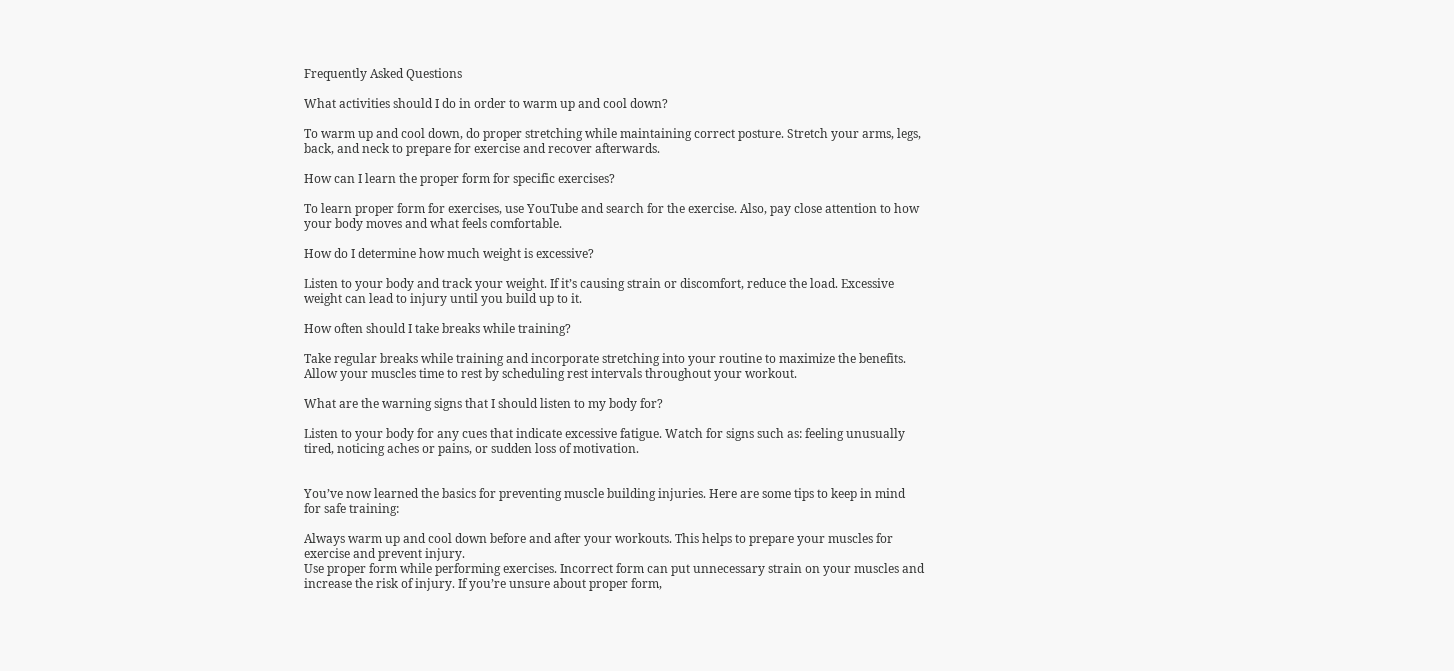Frequently Asked Questions

What activities should I do in order to warm up and cool down?

To warm up and cool down, do proper stretching while maintaining correct posture. Stretch your arms, legs, back, and neck to prepare for exercise and recover afterwards.

How can I learn the proper form for specific exercises?

To learn proper form for exercises, use YouTube and search for the exercise. Also, pay close attention to how your body moves and what feels comfortable.

How do I determine how much weight is excessive?

Listen to your body and track your weight. If it’s causing strain or discomfort, reduce the load. Excessive weight can lead to injury until you build up to it.

How often should I take breaks while training?

Take regular breaks while training and incorporate stretching into your routine to maximize the benefits. Allow your muscles time to rest by scheduling rest intervals throughout your workout.

What are the warning signs that I should listen to my body for?

Listen to your body for any cues that indicate excessive fatigue. Watch for signs such as: feeling unusually tired, noticing aches or pains, or sudden loss of motivation.


You’ve now learned the basics for preventing muscle building injuries. Here are some tips to keep in mind for safe training:

Always warm up and cool down before and after your workouts. This helps to prepare your muscles for exercise and prevent injury.
Use proper form while performing exercises. Incorrect form can put unnecessary strain on your muscles and increase the risk of injury. If you’re unsure about proper form,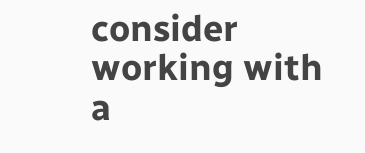consider working with a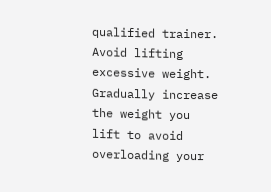qualified trainer.
Avoid lifting excessive weight. Gradually increase the weight you lift to avoid overloading your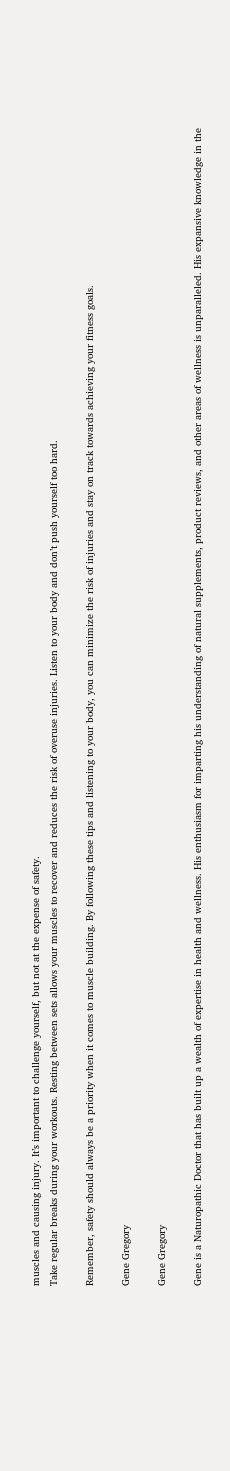muscles and causing injury. It’s important to challenge yourself, but not at the expense of safety.
Take regular breaks during your workouts. Resting between sets allows your muscles to recover and reduces the risk of overuse injuries. Listen to your body and don’t push yourself too hard.

Remember, safety should always be a priority when it comes to muscle building. By following these tips and listening to your body, you can minimize the risk of injuries and stay on track towards achieving your fitness goals.

Gene Gregory

Gene Gregory

Gene is a Naturopathic Doctor that has built up a wealth of expertise in health and wellness. His enthusiasm for imparting his understanding of natural supplements, product reviews, and other areas of wellness is unparalleled. His expansive knowledge in the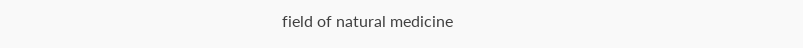field of natural medicine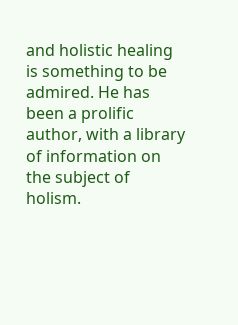and holistic healing is something to be admired. He has been a prolific author, with a library of information on the subject of holism.